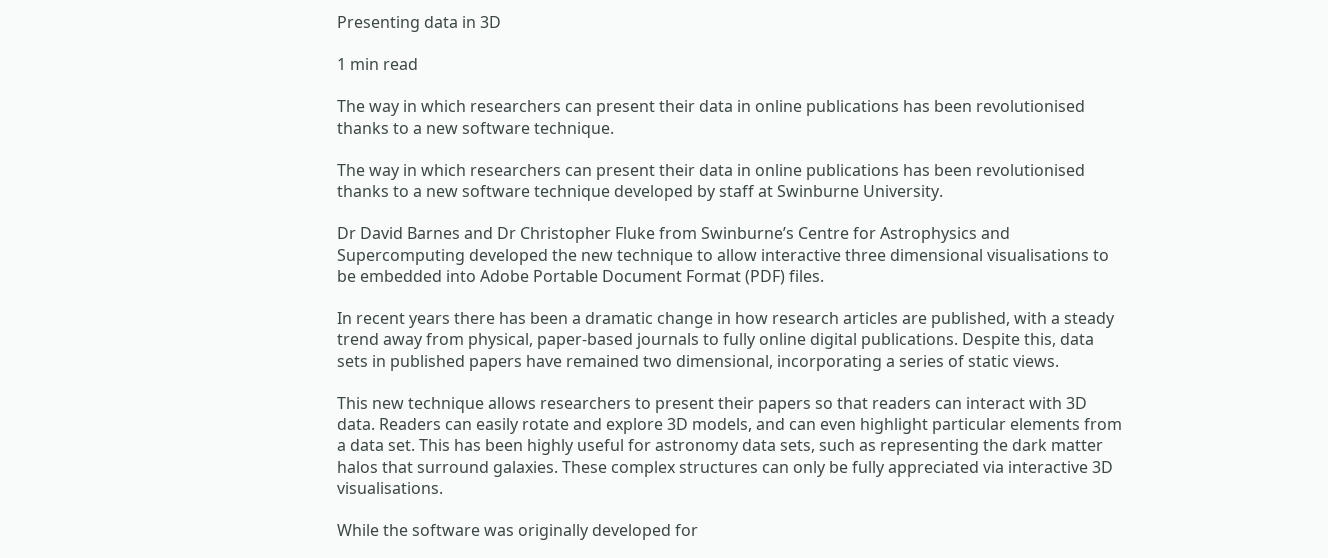Presenting data in 3D

1 min read

The way in which researchers can present their data in online publications has been revolutionised thanks to a new software technique.

The way in which researchers can present their data in online publications has been revolutionised thanks to a new software technique developed by staff at Swinburne University.

Dr David Barnes and Dr Christopher Fluke from Swinburne’s Centre for Astrophysics and Supercomputing developed the new technique to allow interactive three dimensional visualisations to be embedded into Adobe Portable Document Format (PDF) files.

In recent years there has been a dramatic change in how research articles are published, with a steady trend away from physical, paper-based journals to fully online digital publications. Despite this, data sets in published papers have remained two dimensional, incorporating a series of static views.

This new technique allows researchers to present their papers so that readers can interact with 3D data. Readers can easily rotate and explore 3D models, and can even highlight particular elements from a data set. This has been highly useful for astronomy data sets, such as representing the dark matter halos that surround galaxies. These complex structures can only be fully appreciated via interactive 3D visualisations.

While the software was originally developed for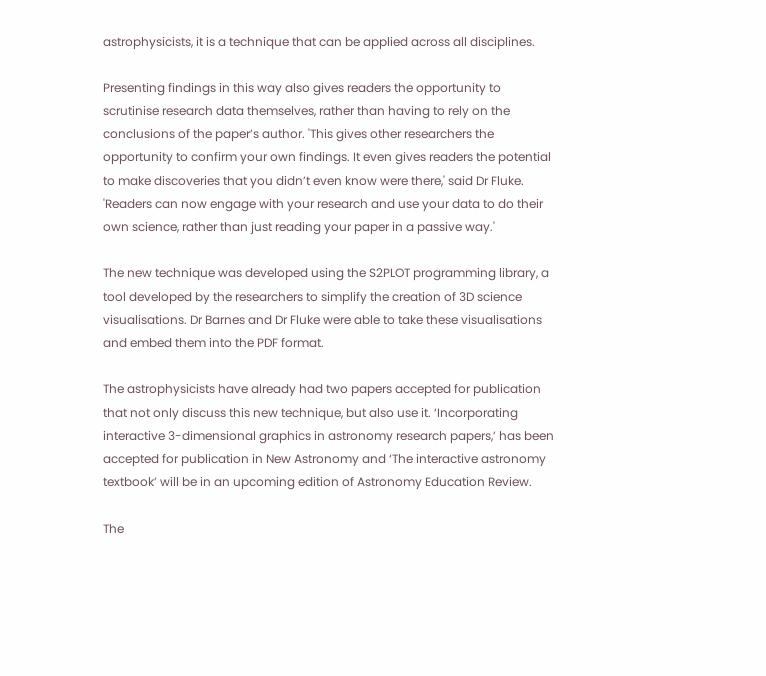astrophysicists, it is a technique that can be applied across all disciplines.

Presenting findings in this way also gives readers the opportunity to scrutinise research data themselves, rather than having to rely on the conclusions of the paper’s author. 'This gives other researchers the opportunity to confirm your own findings. It even gives readers the potential to make discoveries that you didn’t even know were there,' said Dr Fluke. 'Readers can now engage with your research and use your data to do their own science, rather than just reading your paper in a passive way.'

The new technique was developed using the S2PLOT programming library, a tool developed by the researchers to simplify the creation of 3D science visualisations. Dr Barnes and Dr Fluke were able to take these visualisations and embed them into the PDF format.

The astrophysicists have already had two papers accepted for publication that not only discuss this new technique, but also use it. ‘Incorporating interactive 3-dimensional graphics in astronomy research papers,’ has been accepted for publication in New Astronomy and ‘The interactive astronomy textbook’ will be in an upcoming edition of Astronomy Education Review.

The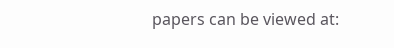papers can be viewed at: